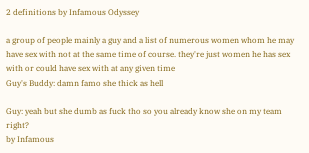2 definitions by Infamous Odyssey

a group of people mainly a guy and a list of numerous women whom he may have sex with not at the same time of course. they're just women he has sex with or could have sex with at any given time
Guy's Buddy: damn famo she thick as hell

Guy: yeah but she dumb as fuck tho so you already know she on my team right?
by Infamous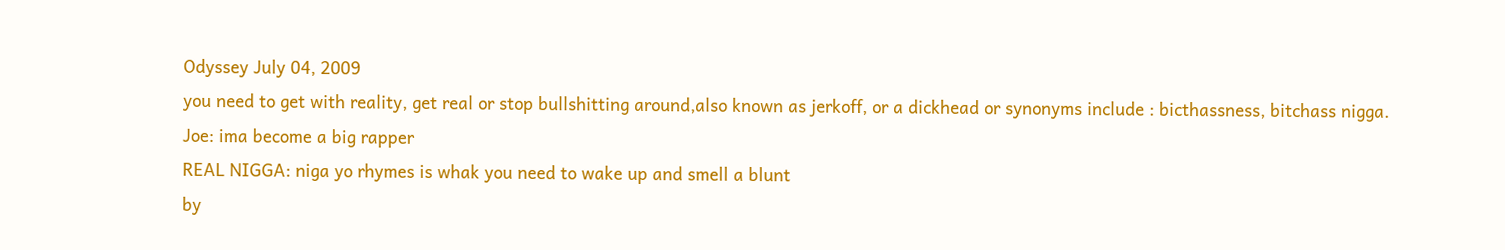Odyssey July 04, 2009
you need to get with reality, get real or stop bullshitting around,also known as jerkoff, or a dickhead or synonyms include : bicthassness, bitchass nigga.
Joe: ima become a big rapper
REAL NIGGA: niga yo rhymes is whak you need to wake up and smell a blunt
by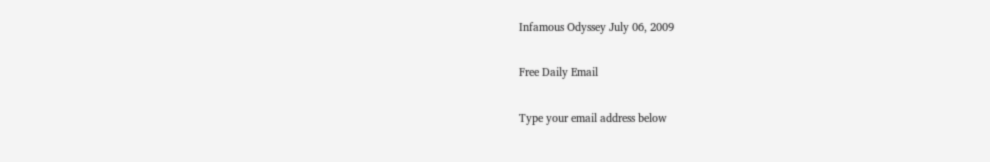Infamous Odyssey July 06, 2009

Free Daily Email

Type your email address below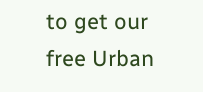to get our free Urban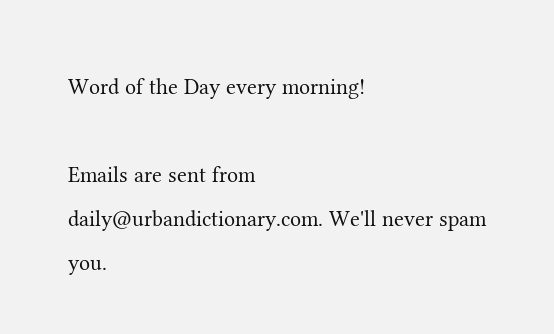Word of the Day every morning!

Emails are sent from daily@urbandictionary.com. We'll never spam you.